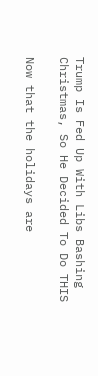Trump Is Fed Up With Libs Bashing Christmas, So He Decided To Do THIS

Now that the holidays are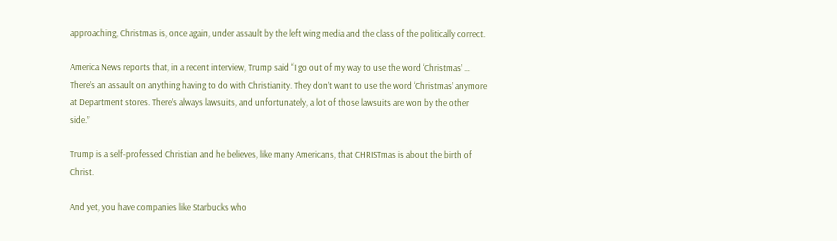approaching, Christmas is, once again, under assault by the left wing media and the class of the politically correct.

America News reports that, in a recent interview, Trump said “I go out of my way to use the word ‘Christmas’ … There’s an assault on anything having to do with Christianity. They don’t want to use the word ‘Christmas’ anymore at Department stores. There’s always lawsuits, and unfortunately, a lot of those lawsuits are won by the other side.”

Trump is a self-professed Christian and he believes, like many Americans, that CHRISTmas is about the birth of Christ.

And yet, you have companies like Starbucks who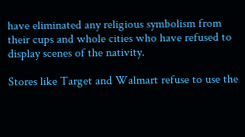have eliminated any religious symbolism from their cups and whole cities who have refused to display scenes of the nativity.

Stores like Target and Walmart refuse to use the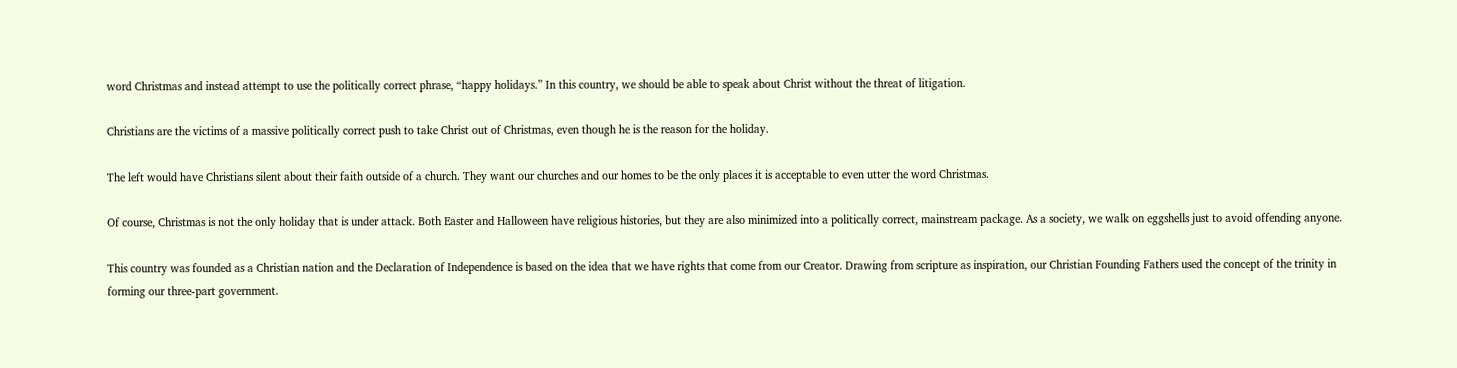word Christmas and instead attempt to use the politically correct phrase, “happy holidays.” In this country, we should be able to speak about Christ without the threat of litigation.

Christians are the victims of a massive politically correct push to take Christ out of Christmas, even though he is the reason for the holiday.

The left would have Christians silent about their faith outside of a church. They want our churches and our homes to be the only places it is acceptable to even utter the word Christmas.

Of course, Christmas is not the only holiday that is under attack. Both Easter and Halloween have religious histories, but they are also minimized into a politically correct, mainstream package. As a society, we walk on eggshells just to avoid offending anyone.

This country was founded as a Christian nation and the Declaration of Independence is based on the idea that we have rights that come from our Creator. Drawing from scripture as inspiration, our Christian Founding Fathers used the concept of the trinity in forming our three-part government.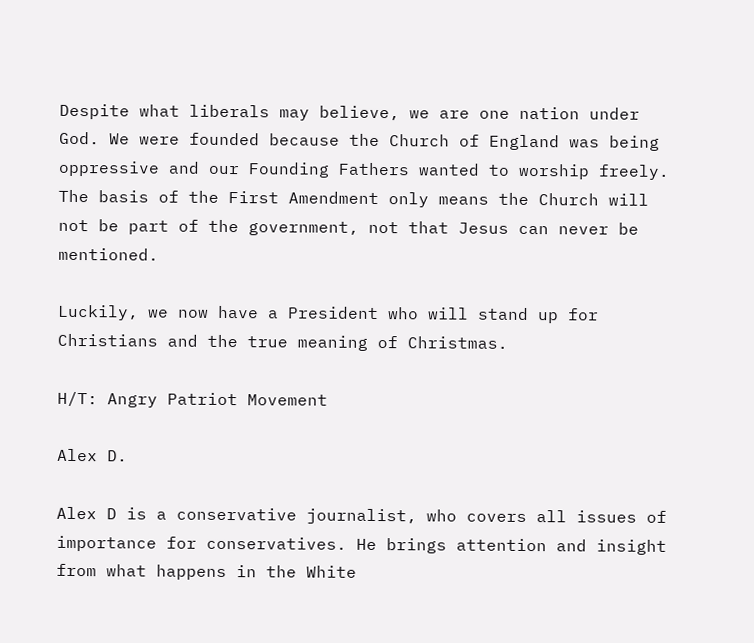Despite what liberals may believe, we are one nation under God. We were founded because the Church of England was being oppressive and our Founding Fathers wanted to worship freely. The basis of the First Amendment only means the Church will not be part of the government, not that Jesus can never be mentioned.

Luckily, we now have a President who will stand up for Christians and the true meaning of Christmas.

H/T: Angry Patriot Movement

Alex D.

Alex D is a conservative journalist, who covers all issues of importance for conservatives. He brings attention and insight from what happens in the White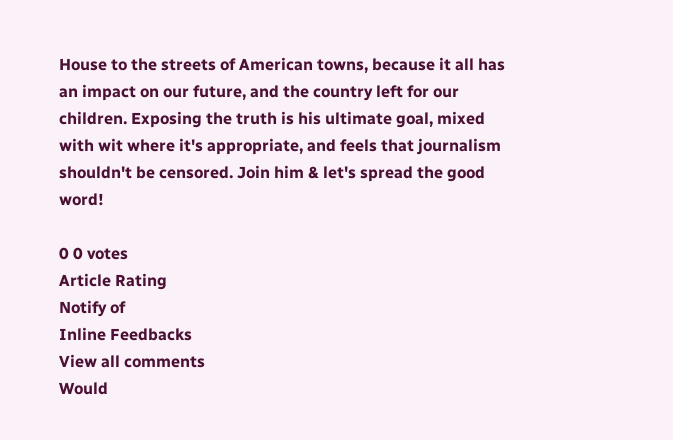House to the streets of American towns, because it all has an impact on our future, and the country left for our children. Exposing the truth is his ultimate goal, mixed with wit where it's appropriate, and feels that journalism shouldn't be censored. Join him & let's spread the good word!

0 0 votes
Article Rating
Notify of
Inline Feedbacks
View all comments
Would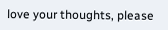love your thoughts, please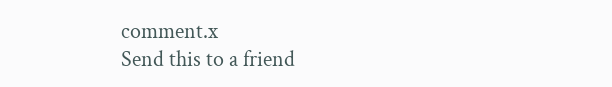comment.x
Send this to a friend